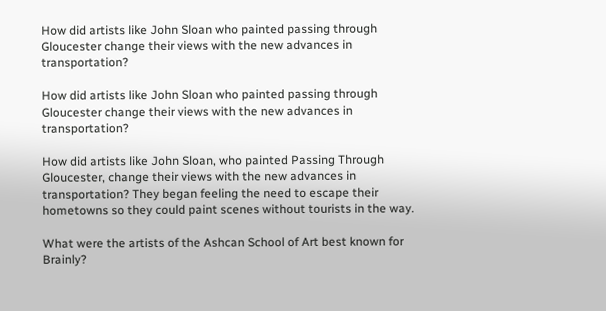How did artists like John Sloan who painted passing through Gloucester change their views with the new advances in transportation?

How did artists like John Sloan who painted passing through Gloucester change their views with the new advances in transportation?

How did artists like John Sloan, who painted Passing Through Gloucester, change their views with the new advances in transportation? They began feeling the need to escape their hometowns so they could paint scenes without tourists in the way.

What were the artists of the Ashcan School of Art best known for Brainly?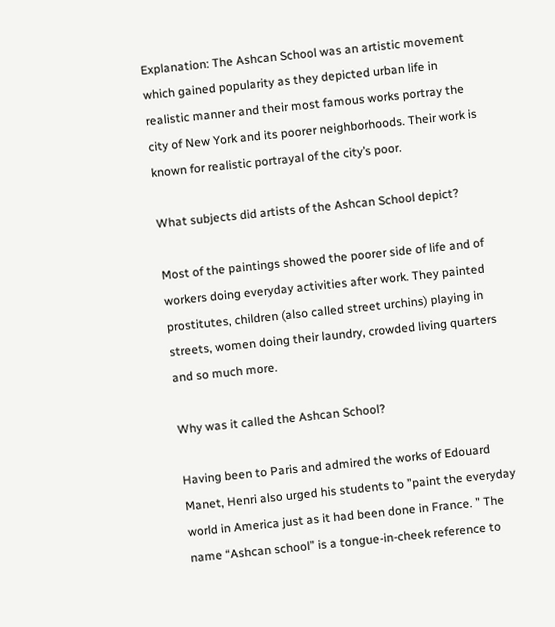Explanation: The Ashcan School was an artistic movement which gained popularity as they depicted urban life in realistic manner and their most famous works portray the city of New York and its poorer neighborhoods. Their work is known for realistic portrayal of the city’s poor.

What subjects did artists of the Ashcan School depict?

Most of the paintings showed the poorer side of life and of workers doing everyday activities after work. They painted prostitutes, children (also called street urchins) playing in streets, women doing their laundry, crowded living quarters and so much more.

Why was it called the Ashcan School?

Having been to Paris and admired the works of Edouard Manet, Henri also urged his students to ”paint the everyday world in America just as it had been done in France. ” The name “Ashcan school” is a tongue-in-cheek reference to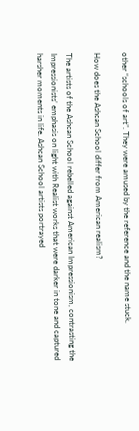other “schools of art”. They were amused by the reference and the name stuck.

How does the Ashcan School differ from American realism?

The artists of the Ashcan School rebelled against American Impressionism, contrasting the Impressionists’ emphasis on light with Realist works that were darker in tone and captured harsher moments in life. Ashcan School artists portrayed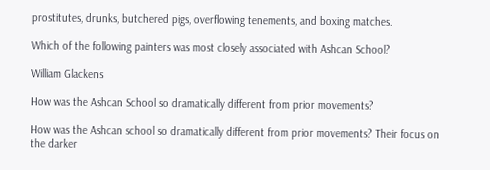prostitutes, drunks, butchered pigs, overflowing tenements, and boxing matches.

Which of the following painters was most closely associated with Ashcan School?

William Glackens

How was the Ashcan School so dramatically different from prior movements?

How was the Ashcan school so dramatically different from prior movements? Their focus on the darker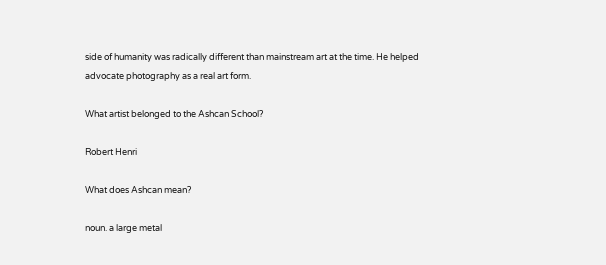side of humanity was radically different than mainstream art at the time. He helped advocate photography as a real art form.

What artist belonged to the Ashcan School?

Robert Henri

What does Ashcan mean?

noun. a large metal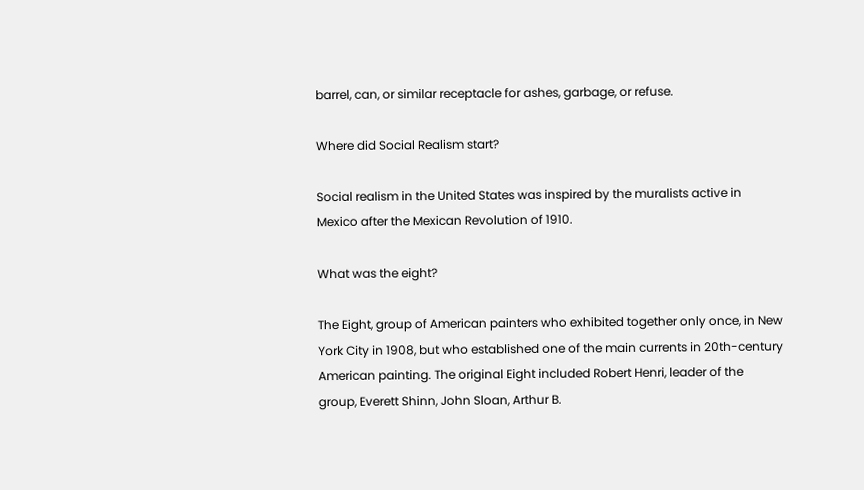barrel, can, or similar receptacle for ashes, garbage, or refuse.

Where did Social Realism start?

Social realism in the United States was inspired by the muralists active in Mexico after the Mexican Revolution of 1910.

What was the eight?

The Eight, group of American painters who exhibited together only once, in New York City in 1908, but who established one of the main currents in 20th-century American painting. The original Eight included Robert Henri, leader of the group, Everett Shinn, John Sloan, Arthur B.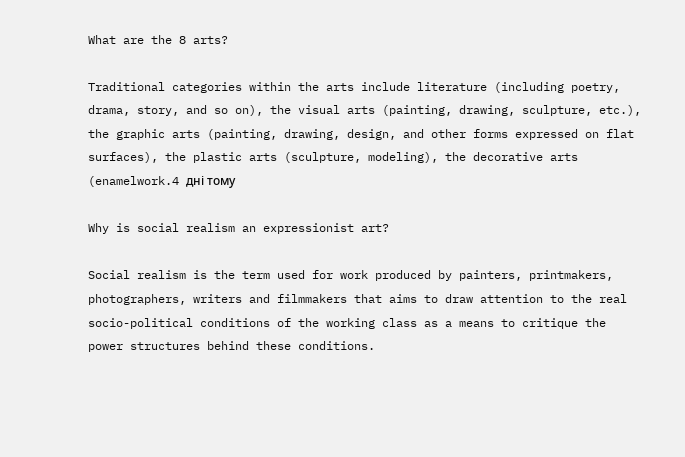What are the 8 arts?

Traditional categories within the arts include literature (including poetry, drama, story, and so on), the visual arts (painting, drawing, sculpture, etc.), the graphic arts (painting, drawing, design, and other forms expressed on flat surfaces), the plastic arts (sculpture, modeling), the decorative arts (enamelwork.4 дні тому

Why is social realism an expressionist art?

Social realism is the term used for work produced by painters, printmakers, photographers, writers and filmmakers that aims to draw attention to the real socio-political conditions of the working class as a means to critique the power structures behind these conditions.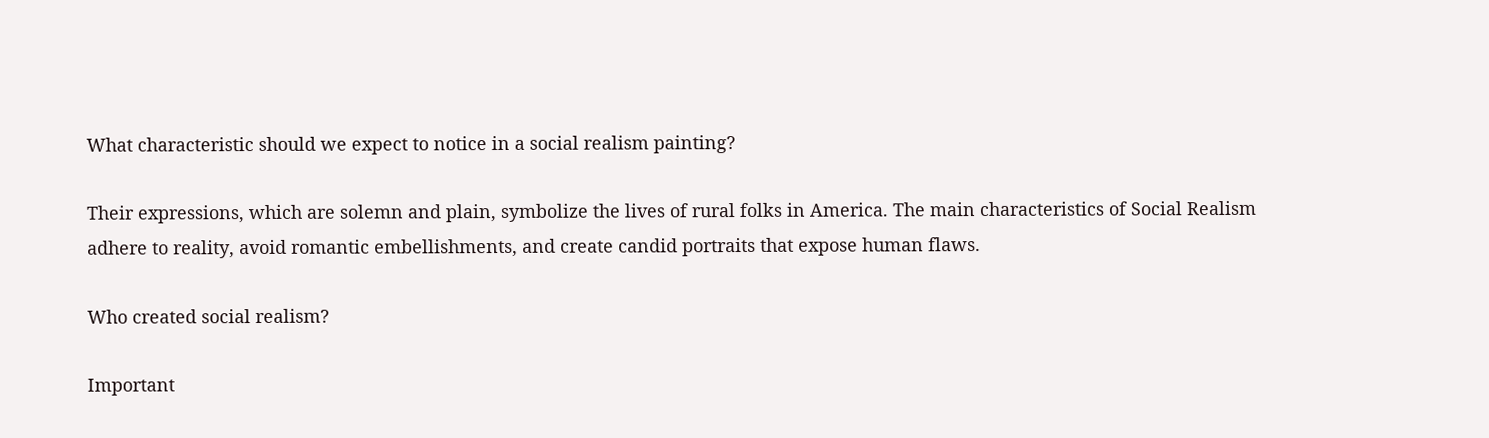What characteristic should we expect to notice in a social realism painting?

Their expressions, which are solemn and plain, symbolize the lives of rural folks in America. The main characteristics of Social Realism adhere to reality, avoid romantic embellishments, and create candid portraits that expose human flaws.

Who created social realism?

Important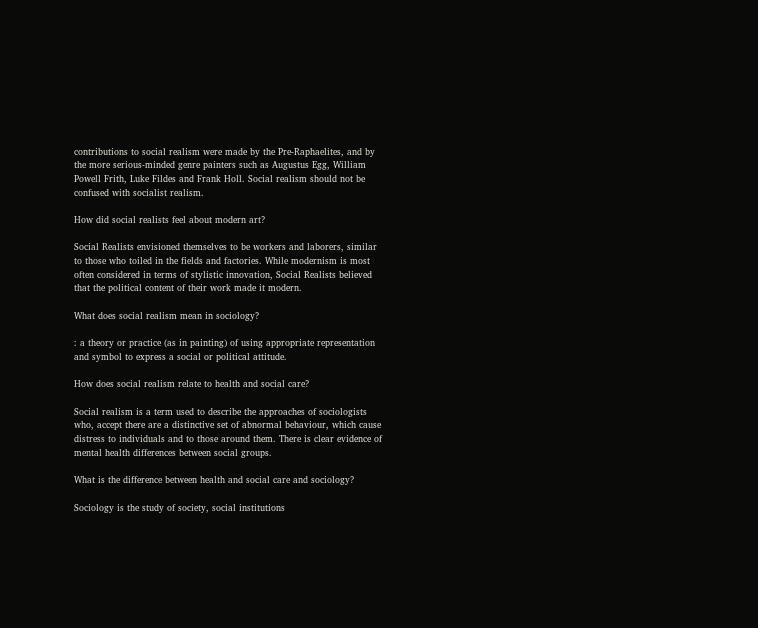contributions to social realism were made by the Pre-Raphaelites, and by the more serious-minded genre painters such as Augustus Egg, William Powell Frith, Luke Fildes and Frank Holl. Social realism should not be confused with socialist realism.

How did social realists feel about modern art?

Social Realists envisioned themselves to be workers and laborers, similar to those who toiled in the fields and factories. While modernism is most often considered in terms of stylistic innovation, Social Realists believed that the political content of their work made it modern.

What does social realism mean in sociology?

: a theory or practice (as in painting) of using appropriate representation and symbol to express a social or political attitude.

How does social realism relate to health and social care?

Social realism is a term used to describe the approaches of sociologists who, accept there are a distinctive set of abnormal behaviour, which cause distress to individuals and to those around them. There is clear evidence of mental health differences between social groups.

What is the difference between health and social care and sociology?

Sociology is the study of society, social institutions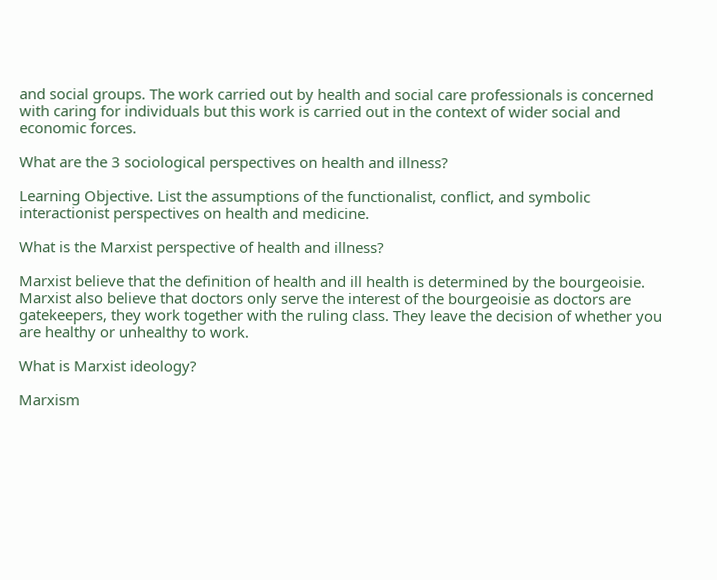and social groups. The work carried out by health and social care professionals is concerned with caring for individuals but this work is carried out in the context of wider social and economic forces.

What are the 3 sociological perspectives on health and illness?

Learning Objective. List the assumptions of the functionalist, conflict, and symbolic interactionist perspectives on health and medicine.

What is the Marxist perspective of health and illness?

Marxist believe that the definition of health and ill health is determined by the bourgeoisie. Marxist also believe that doctors only serve the interest of the bourgeoisie as doctors are gatekeepers, they work together with the ruling class. They leave the decision of whether you are healthy or unhealthy to work.

What is Marxist ideology?

Marxism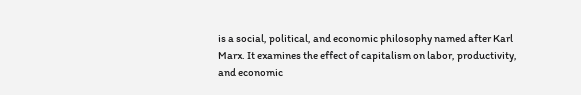is a social, political, and economic philosophy named after Karl Marx. It examines the effect of capitalism on labor, productivity, and economic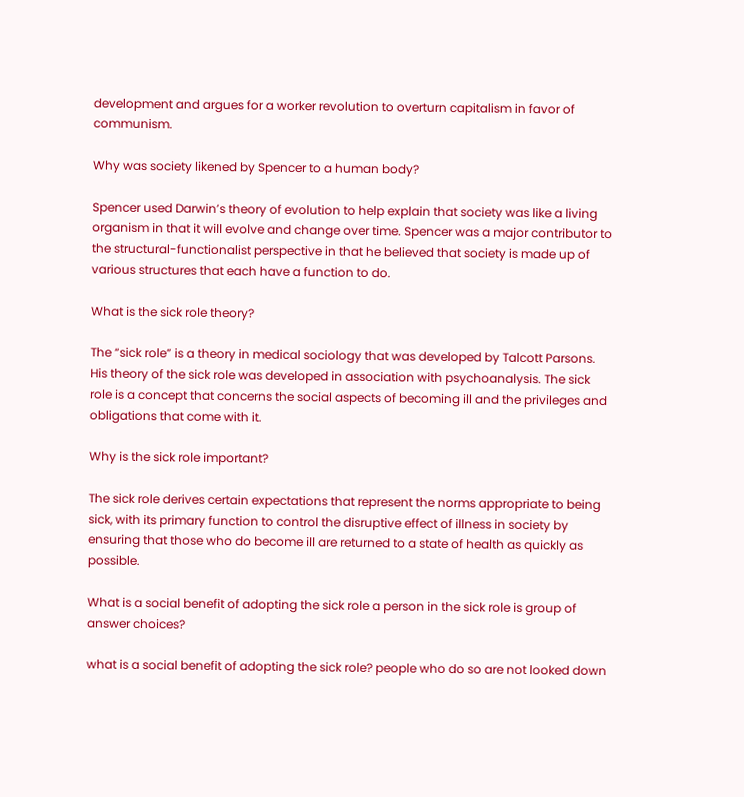development and argues for a worker revolution to overturn capitalism in favor of communism.

Why was society likened by Spencer to a human body?

Spencer used Darwin’s theory of evolution to help explain that society was like a living organism in that it will evolve and change over time. Spencer was a major contributor to the structural-functionalist perspective in that he believed that society is made up of various structures that each have a function to do.

What is the sick role theory?

The “sick role” is a theory in medical sociology that was developed by Talcott Parsons. His theory of the sick role was developed in association with psychoanalysis. The sick role is a concept that concerns the social aspects of becoming ill and the privileges and obligations that come with it.

Why is the sick role important?

The sick role derives certain expectations that represent the norms appropriate to being sick, with its primary function to control the disruptive effect of illness in society by ensuring that those who do become ill are returned to a state of health as quickly as possible.

What is a social benefit of adopting the sick role a person in the sick role is group of answer choices?

what is a social benefit of adopting the sick role? people who do so are not looked down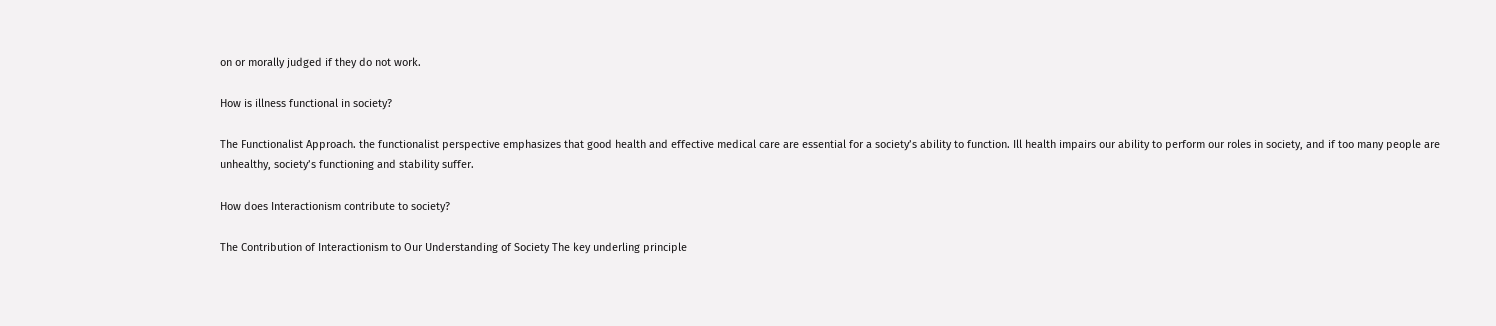on or morally judged if they do not work.

How is illness functional in society?

The Functionalist Approach. the functionalist perspective emphasizes that good health and effective medical care are essential for a society’s ability to function. Ill health impairs our ability to perform our roles in society, and if too many people are unhealthy, society’s functioning and stability suffer.

How does Interactionism contribute to society?

The Contribution of Interactionism to Our Understanding of Society The key underling principle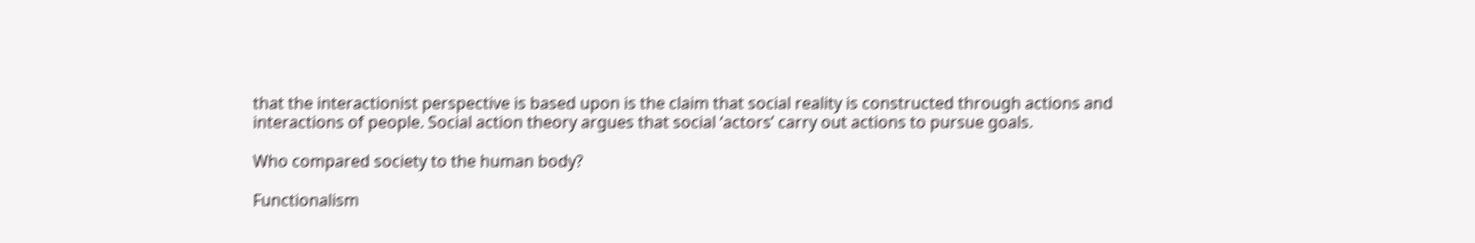that the interactionist perspective is based upon is the claim that social reality is constructed through actions and interactions of people. Social action theory argues that social ‘actors’ carry out actions to pursue goals.

Who compared society to the human body?

Functionalism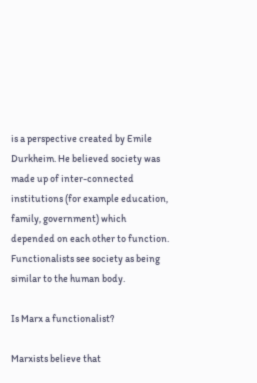is a perspective created by Emile Durkheim. He believed society was made up of inter-connected institutions (for example education, family, government) which depended on each other to function. Functionalists see society as being similar to the human body.

Is Marx a functionalist?

Marxists believe that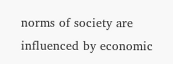norms of society are influenced by economic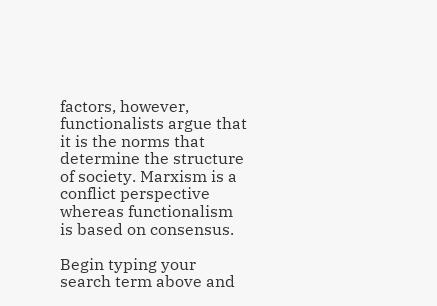factors, however, functionalists argue that it is the norms that determine the structure of society. Marxism is a conflict perspective whereas functionalism is based on consensus.

Begin typing your search term above and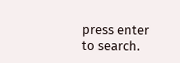press enter to search.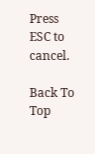Press ESC to cancel.

Back To Top